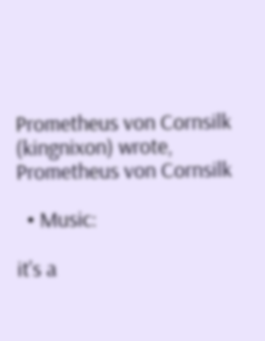Prometheus von Cornsilk (kingnixon) wrote,
Prometheus von Cornsilk

  • Music:

it's a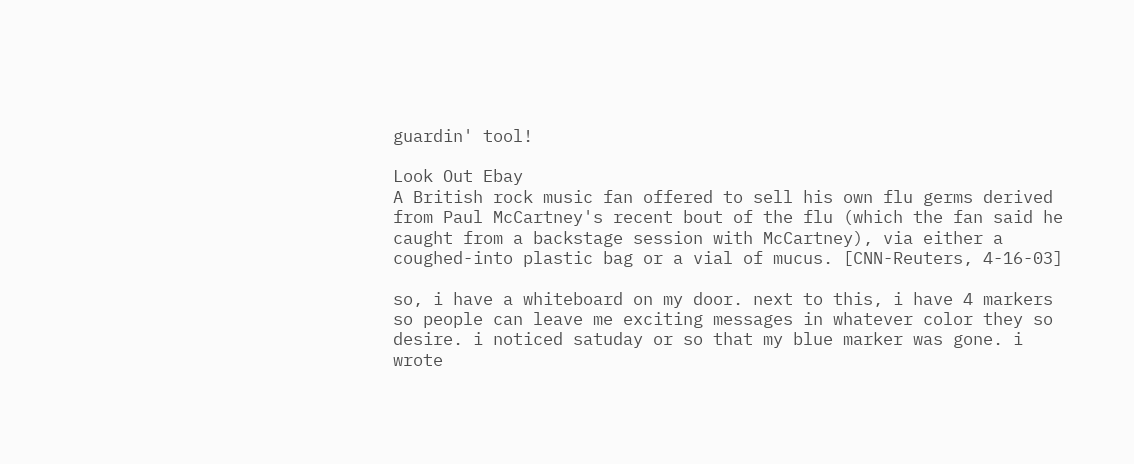guardin' tool!

Look Out Ebay
A British rock music fan offered to sell his own flu germs derived
from Paul McCartney's recent bout of the flu (which the fan said he
caught from a backstage session with McCartney), via either a
coughed-into plastic bag or a vial of mucus. [CNN-Reuters, 4-16-03]

so, i have a whiteboard on my door. next to this, i have 4 markers so people can leave me exciting messages in whatever color they so desire. i noticed satuday or so that my blue marker was gone. i wrote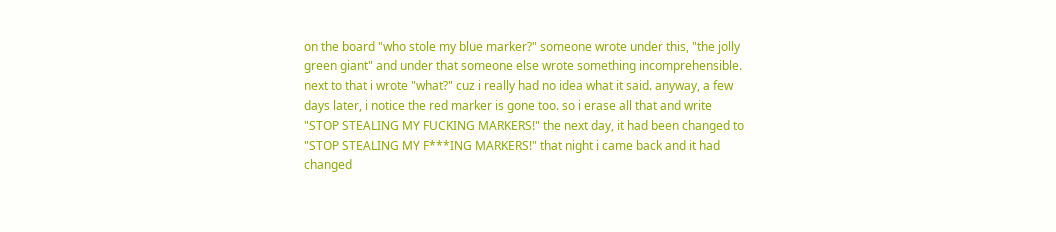on the board "who stole my blue marker?" someone wrote under this, "the jolly green giant" and under that someone else wrote something incomprehensible. next to that i wrote "what?" cuz i really had no idea what it said. anyway, a few days later, i notice the red marker is gone too. so i erase all that and write "STOP STEALING MY FUCKING MARKERS!" the next day, it had been changed to "STOP STEALING MY F***ING MARKERS!" that night i came back and it had changed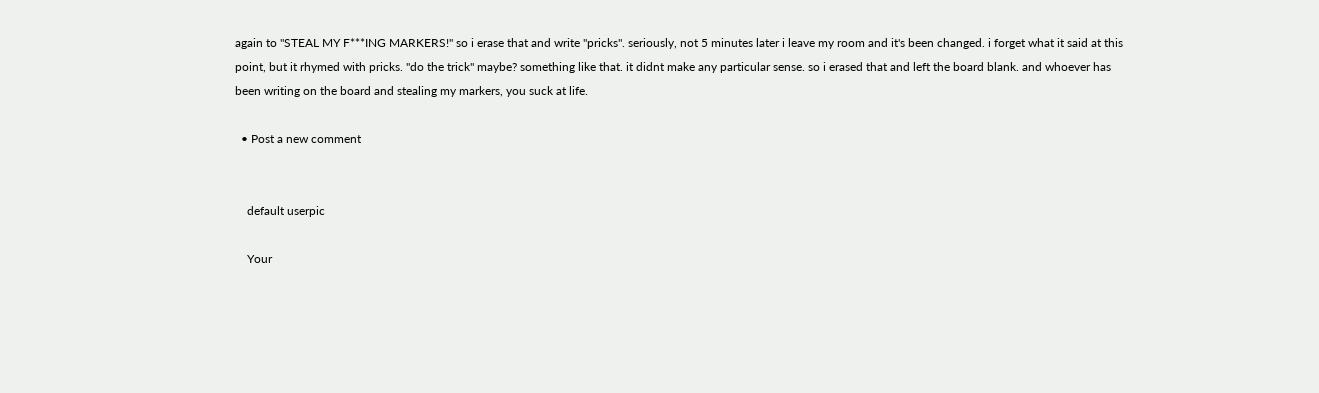again to "STEAL MY F***ING MARKERS!" so i erase that and write "pricks". seriously, not 5 minutes later i leave my room and it's been changed. i forget what it said at this point, but it rhymed with pricks. "do the trick" maybe? something like that. it didnt make any particular sense. so i erased that and left the board blank. and whoever has been writing on the board and stealing my markers, you suck at life.

  • Post a new comment


    default userpic

    Your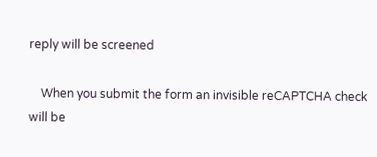reply will be screened

    When you submit the form an invisible reCAPTCHA check will be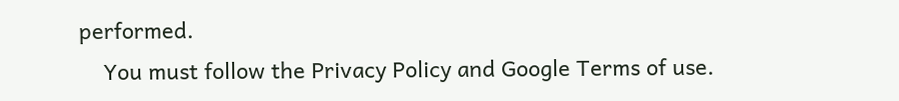performed.
    You must follow the Privacy Policy and Google Terms of use.